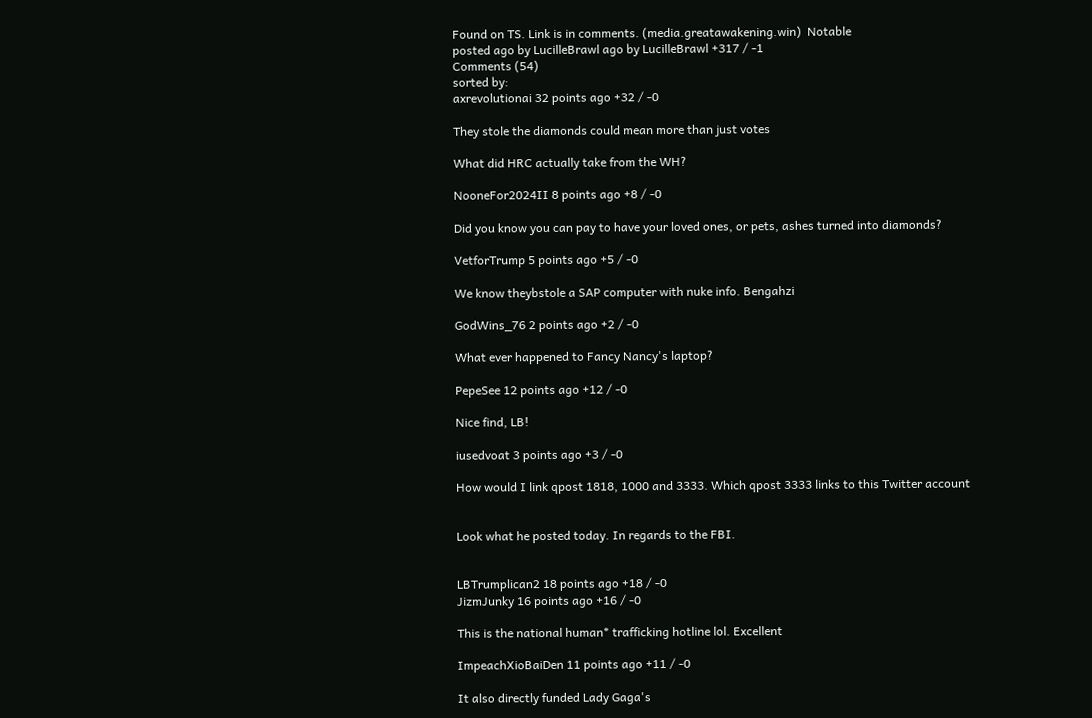Found on TS. Link is in comments. (media.greatawakening.win)  Notable
posted ago by LucilleBrawl ago by LucilleBrawl +317 / -1
Comments (54)
sorted by:
axrevolutionai 32 points ago +32 / -0

They stole the diamonds could mean more than just votes

What did HRC actually take from the WH?

NooneFor2024II 8 points ago +8 / -0

Did you know you can pay to have your loved ones, or pets, ashes turned into diamonds?

VetforTrump 5 points ago +5 / -0

We know theybstole a SAP computer with nuke info. Bengahzi

GodWins_76 2 points ago +2 / -0

What ever happened to Fancy Nancy's laptop?

PepeSee 12 points ago +12 / -0

Nice find, LB!

iusedvoat 3 points ago +3 / -0

How would I link qpost 1818, 1000 and 3333. Which qpost 3333 links to this Twitter account


Look what he posted today. In regards to the FBI.


LBTrumplican2 18 points ago +18 / -0
JizmJunky 16 points ago +16 / -0

This is the national human* trafficking hotline lol. Excellent

ImpeachXioBaiDen 11 points ago +11 / -0

It also directly funded Lady Gaga's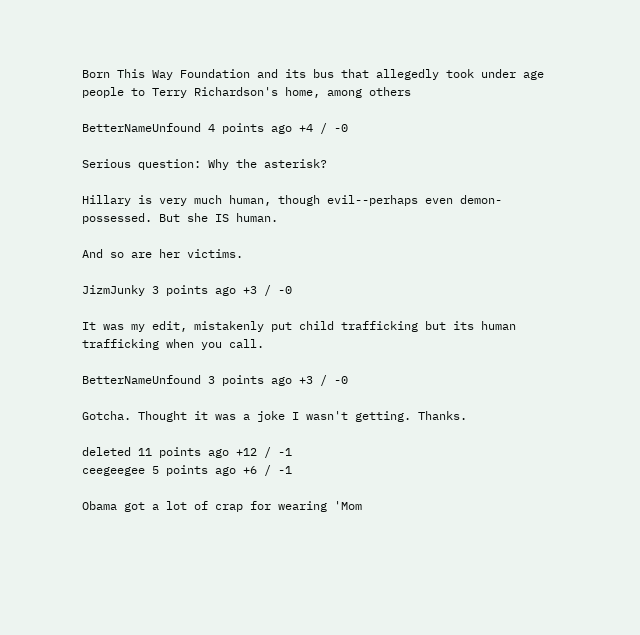Born This Way Foundation and its bus that allegedly took under age people to Terry Richardson's home, among others

BetterNameUnfound 4 points ago +4 / -0

Serious question: Why the asterisk?

Hillary is very much human, though evil--perhaps even demon-possessed. But she IS human.

And so are her victims.

JizmJunky 3 points ago +3 / -0

It was my edit, mistakenly put child trafficking but its human trafficking when you call.

BetterNameUnfound 3 points ago +3 / -0

Gotcha. Thought it was a joke I wasn't getting. Thanks.

deleted 11 points ago +12 / -1
ceegeegee 5 points ago +6 / -1

Obama got a lot of crap for wearing 'Mom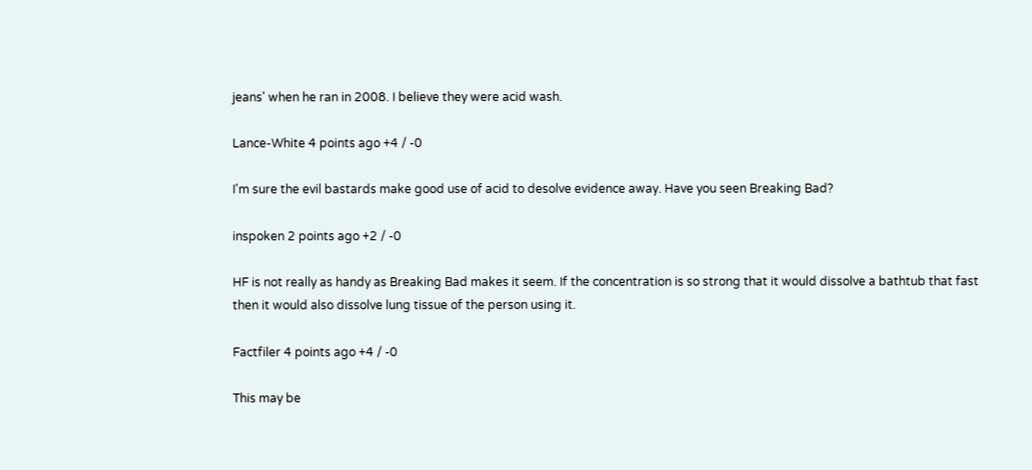jeans' when he ran in 2008. I believe they were acid wash.

Lance-White 4 points ago +4 / -0

I'm sure the evil bastards make good use of acid to desolve evidence away. Have you seen Breaking Bad?

inspoken 2 points ago +2 / -0

HF is not really as handy as Breaking Bad makes it seem. If the concentration is so strong that it would dissolve a bathtub that fast then it would also dissolve lung tissue of the person using it.

Factfiler 4 points ago +4 / -0

This may be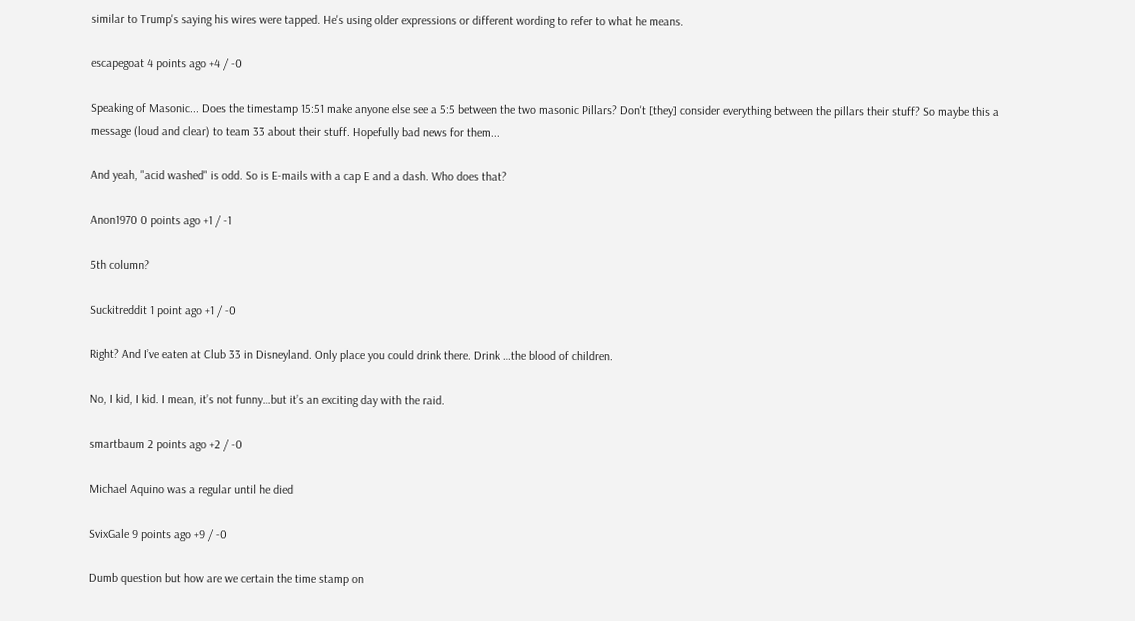similar to Trump's saying his wires were tapped. He's using older expressions or different wording to refer to what he means.

escapegoat 4 points ago +4 / -0

Speaking of Masonic... Does the timestamp 15:51 make anyone else see a 5:5 between the two masonic Pillars? Don't [they] consider everything between the pillars their stuff? So maybe this a message (loud and clear) to team 33 about their stuff. Hopefully bad news for them...

And yeah, "acid washed" is odd. So is E-mails with a cap E and a dash. Who does that?

Anon1970 0 points ago +1 / -1

5th column?

Suckitreddit 1 point ago +1 / -0

Right? And I’ve eaten at Club 33 in Disneyland. Only place you could drink there. Drink …the blood of children.

No, I kid, I kid. I mean, it’s not funny…but it’s an exciting day with the raid.

smartbaum 2 points ago +2 / -0

Michael Aquino was a regular until he died

SvixGale 9 points ago +9 / -0

Dumb question but how are we certain the time stamp on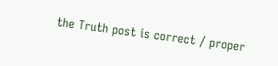the Truth post is correct / proper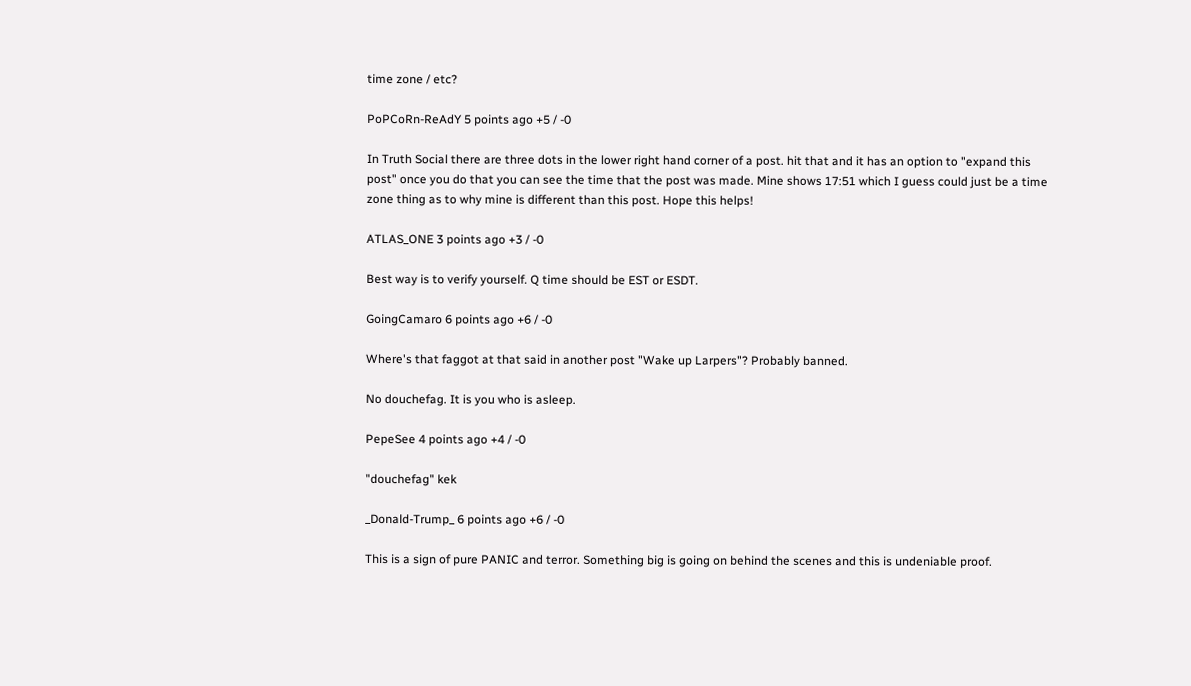time zone / etc?

PoPCoRn-ReAdY 5 points ago +5 / -0

In Truth Social there are three dots in the lower right hand corner of a post. hit that and it has an option to "expand this post" once you do that you can see the time that the post was made. Mine shows 17:51 which I guess could just be a time zone thing as to why mine is different than this post. Hope this helps!

ATLAS_ONE 3 points ago +3 / -0

Best way is to verify yourself. Q time should be EST or ESDT.

GoingCamaro 6 points ago +6 / -0

Where's that faggot at that said in another post "Wake up Larpers"? Probably banned.

No douchefag. It is you who is asleep.

PepeSee 4 points ago +4 / -0

"douchefag" kek

_Donald-Trump_ 6 points ago +6 / -0

This is a sign of pure PANIC and terror. Something big is going on behind the scenes and this is undeniable proof.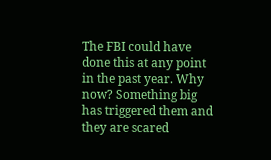The FBI could have done this at any point in the past year. Why now? Something big has triggered them and they are scared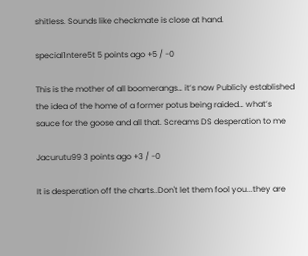shitless. Sounds like checkmate is close at hand.

special1ntere5t 5 points ago +5 / -0

This is the mother of all boomerangs… it’s now Publicly established the idea of the home of a former potus being raided… what’s sauce for the goose and all that. Screams DS desperation to me

Jacurutu99 3 points ago +3 / -0

It is desperation off the charts..Don't let them fool you...they are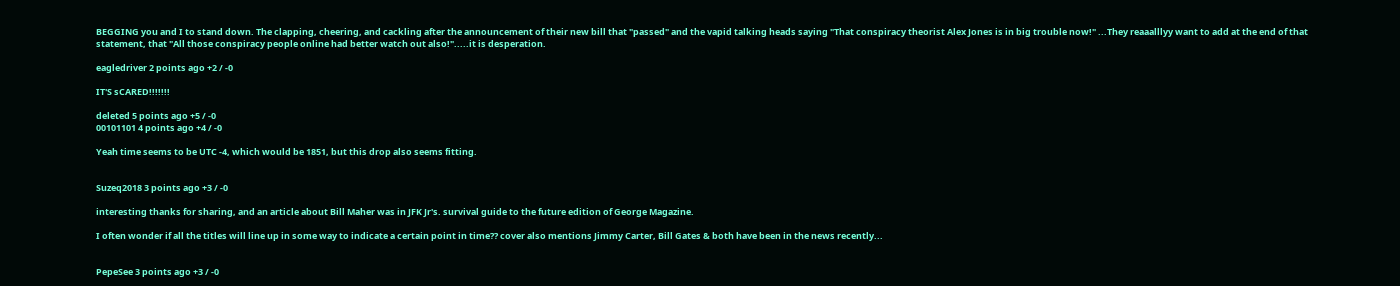BEGGING you and I to stand down. The clapping, cheering, and cackling after the announcement of their new bill that "passed" and the vapid talking heads saying "That conspiracy theorist Alex Jones is in big trouble now!" ...They reaaalllyy want to add at the end of that statement, that "All those conspiracy people online had better watch out also!".....it is desperation.

eagledriver 2 points ago +2 / -0

IT'S sCARED!!!!!!!

deleted 5 points ago +5 / -0
00101101 4 points ago +4 / -0

Yeah time seems to be UTC -4, which would be 1851, but this drop also seems fitting.


Suzeq2018 3 points ago +3 / -0

interesting thanks for sharing, and an article about Bill Maher was in JFK Jr's. survival guide to the future edition of George Magazine.

I often wonder if all the titles will line up in some way to indicate a certain point in time?? cover also mentions Jimmy Carter, Bill Gates & both have been in the news recently...


PepeSee 3 points ago +3 / -0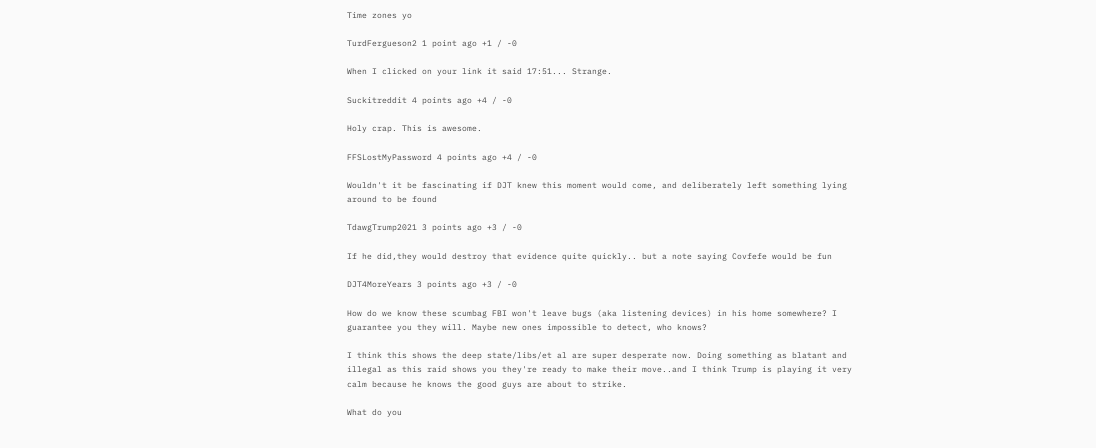Time zones yo

TurdFergueson2 1 point ago +1 / -0

When I clicked on your link it said 17:51... Strange.

Suckitreddit 4 points ago +4 / -0

Holy crap. This is awesome.

FFSLostMyPassword 4 points ago +4 / -0

Wouldn't it be fascinating if DJT knew this moment would come, and deliberately left something lying around to be found

TdawgTrump2021 3 points ago +3 / -0

If he did,they would destroy that evidence quite quickly.. but a note saying Covfefe would be fun

DJT4MoreYears 3 points ago +3 / -0

How do we know these scumbag FBI won't leave bugs (aka listening devices) in his home somewhere? I guarantee you they will. Maybe new ones impossible to detect, who knows?

I think this shows the deep state/libs/et al are super desperate now. Doing something as blatant and illegal as this raid shows you they're ready to make their move..and I think Trump is playing it very calm because he knows the good guys are about to strike.

What do you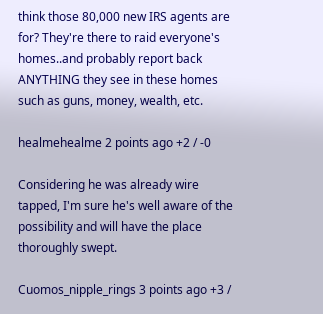think those 80,000 new IRS agents are for? They're there to raid everyone's homes..and probably report back ANYTHING they see in these homes such as guns, money, wealth, etc.

healmehealme 2 points ago +2 / -0

Considering he was already wire tapped, I'm sure he's well aware of the possibility and will have the place thoroughly swept.

Cuomos_nipple_rings 3 points ago +3 /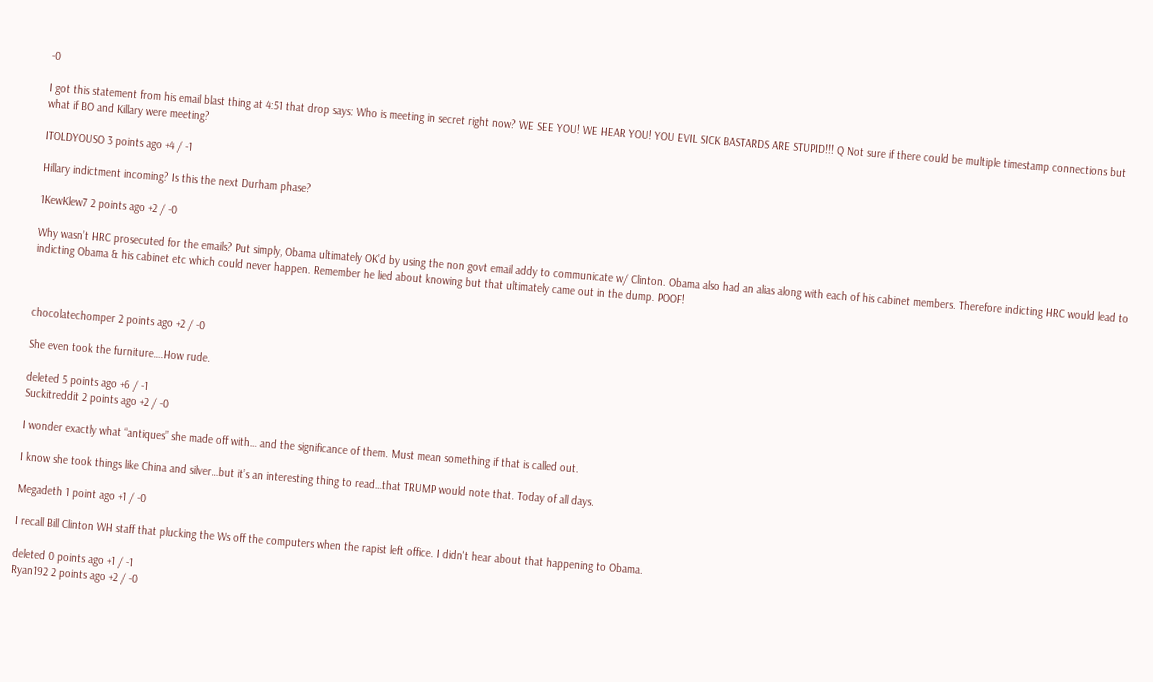-0

I got this statement from his email blast thing at 4:51 that drop says: Who is meeting in secret right now? WE SEE YOU! WE HEAR YOU! YOU EVIL SICK BASTARDS ARE STUPID!!! Q Not sure if there could be multiple timestamp connections but what if BO and Killary were meeting?

ITOLDYOUSO 3 points ago +4 / -1

Hillary indictment incoming? Is this the next Durham phase?

1KewKlew7 2 points ago +2 / -0

Why wasn’t HRC prosecuted for the emails? Put simply, Obama ultimately OK’d by using the non govt email addy to communicate w/ Clinton. Obama also had an alias along with each of his cabinet members. Therefore indicting HRC would lead to indicting Obama & his cabinet etc which could never happen. Remember he lied about knowing but that ultimately came out in the dump. POOF!



chocolatechomper 2 points ago +2 / -0

She even took the furniture….How rude.

deleted 5 points ago +6 / -1
Suckitreddit 2 points ago +2 / -0

I wonder exactly what “antiques” she made off with… and the significance of them. Must mean something if that is called out.

I know she took things like China and silver…but it’s an interesting thing to read…that TRUMP would note that. Today of all days.

Megadeth 1 point ago +1 / -0

I recall Bill Clinton WH staff that plucking the Ws off the computers when the rapist left office. I didn't hear about that happening to Obama.

deleted 0 points ago +1 / -1
Ryan192 2 points ago +2 / -0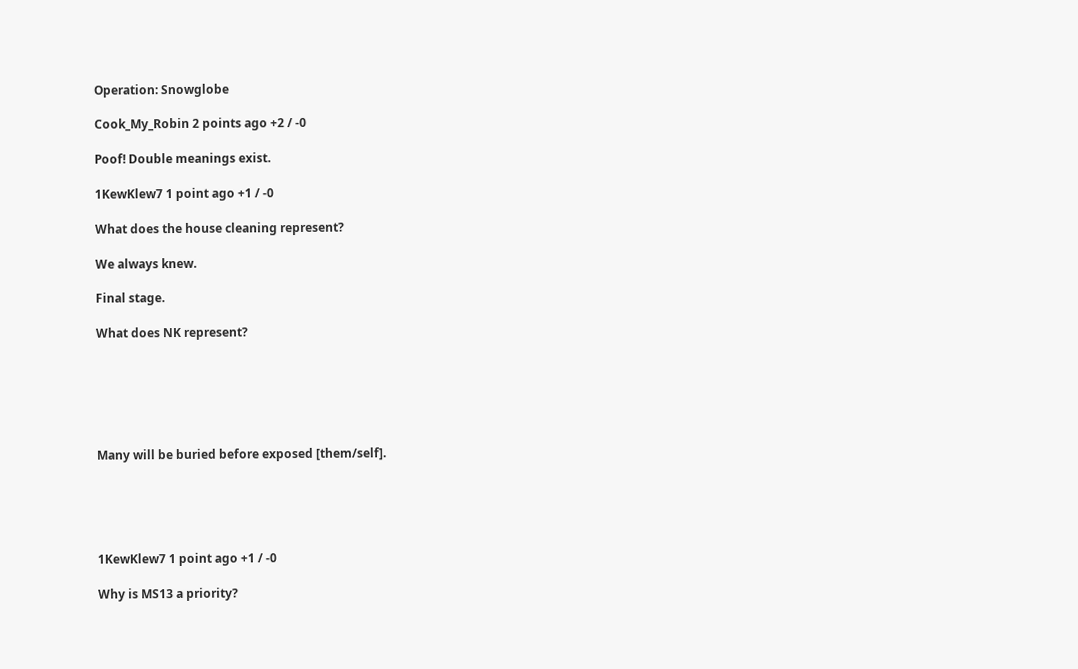Operation: Snowglobe

Cook_My_Robin 2 points ago +2 / -0

Poof! Double meanings exist.

1KewKlew7 1 point ago +1 / -0

What does the house cleaning represent?

We always knew.

Final stage.

What does NK represent?






Many will be buried before exposed [them/self].





1KewKlew7 1 point ago +1 / -0

Why is MS13 a priority?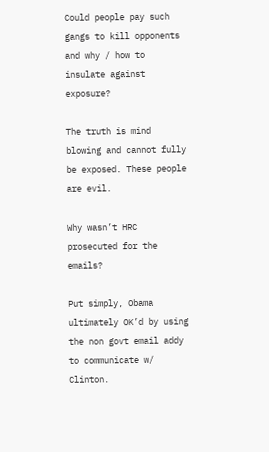Could people pay such gangs to kill opponents and why / how to insulate against exposure?

The truth is mind blowing and cannot fully be exposed. These people are evil.

Why wasn’t HRC prosecuted for the emails?

Put simply, Obama ultimately OK’d by using the non govt email addy to communicate w/ Clinton.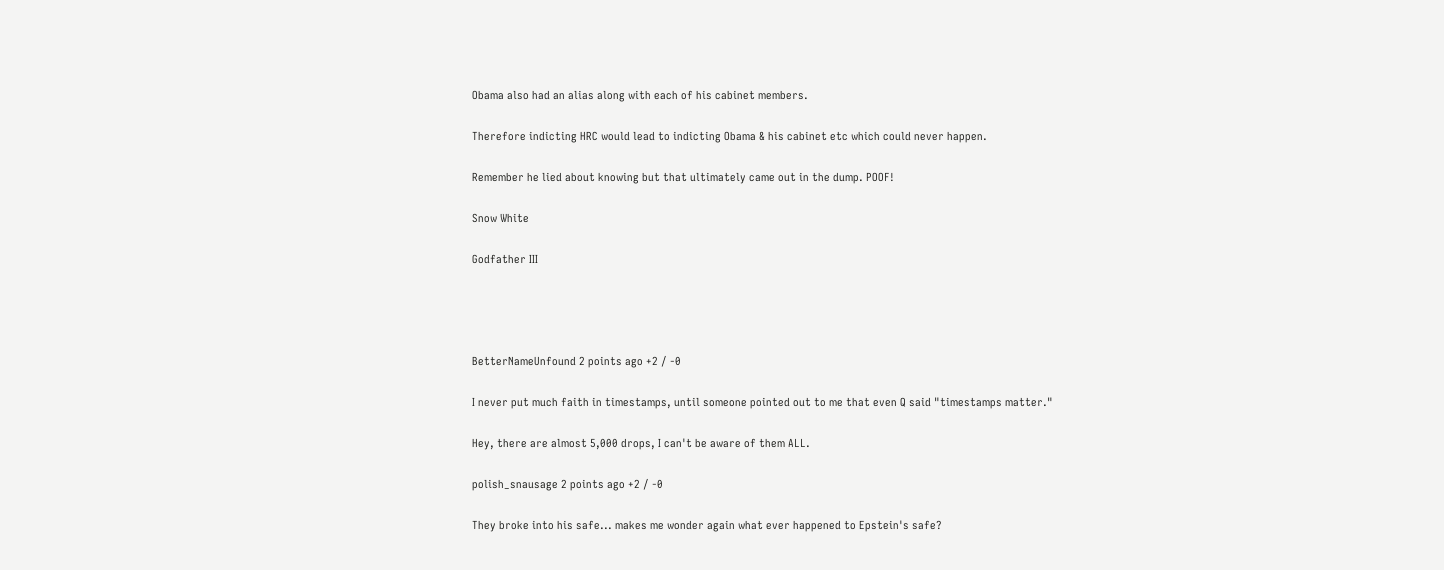Obama also had an alias along with each of his cabinet members.

Therefore indicting HRC would lead to indicting Obama & his cabinet etc which could never happen.

Remember he lied about knowing but that ultimately came out in the dump. POOF!

Snow White

Godfather III




BetterNameUnfound 2 points ago +2 / -0

I never put much faith in timestamps, until someone pointed out to me that even Q said "timestamps matter."

Hey, there are almost 5,000 drops, I can't be aware of them ALL.

polish_snausage 2 points ago +2 / -0

They broke into his safe... makes me wonder again what ever happened to Epstein's safe?